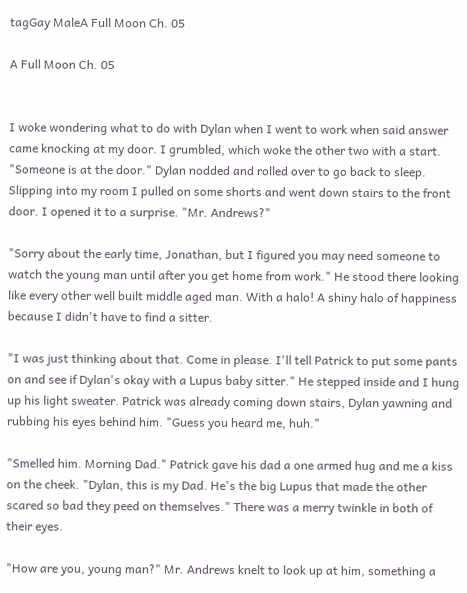tagGay MaleA Full Moon Ch. 05

A Full Moon Ch. 05


I woke wondering what to do with Dylan when I went to work when said answer came knocking at my door. I grumbled, which woke the other two with a start. "Someone is at the door." Dylan nodded and rolled over to go back to sleep. Slipping into my room I pulled on some shorts and went down stairs to the front door. I opened it to a surprise. "Mr. Andrews?"

"Sorry about the early time, Jonathan, but I figured you may need someone to watch the young man until after you get home from work." He stood there looking like every other well built middle aged man. With a halo! A shiny halo of happiness because I didn't have to find a sitter.

"I was just thinking about that. Come in please. I'll tell Patrick to put some pants on and see if Dylan's okay with a Lupus baby sitter." He stepped inside and I hung up his light sweater. Patrick was already coming down stairs, Dylan yawning and rubbing his eyes behind him. "Guess you heard me, huh."

"Smelled him. Morning Dad." Patrick gave his dad a one armed hug and me a kiss on the cheek. "Dylan, this is my Dad. He's the big Lupus that made the other scared so bad they peed on themselves." There was a merry twinkle in both of their eyes.

"How are you, young man?" Mr. Andrews knelt to look up at him, something a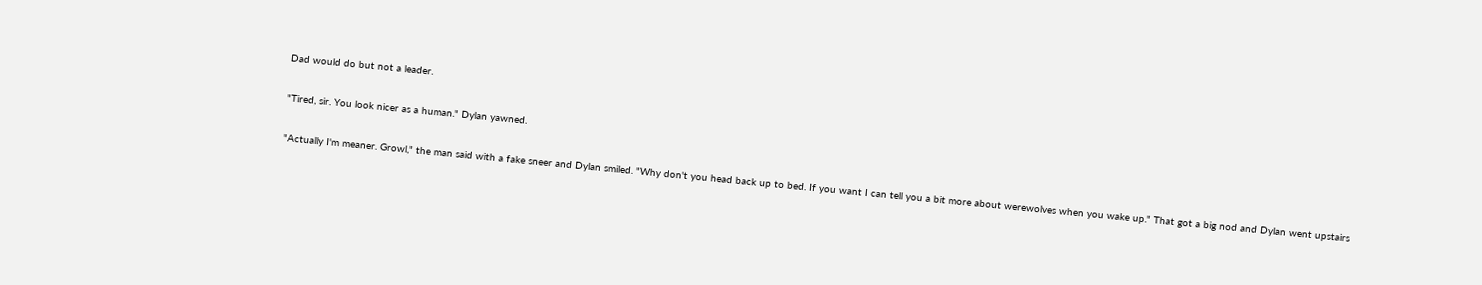Dad would do but not a leader.

"Tired, sir. You look nicer as a human." Dylan yawned.

"Actually I'm meaner. Growl," the man said with a fake sneer and Dylan smiled. "Why don't you head back up to bed. If you want I can tell you a bit more about werewolves when you wake up." That got a big nod and Dylan went upstairs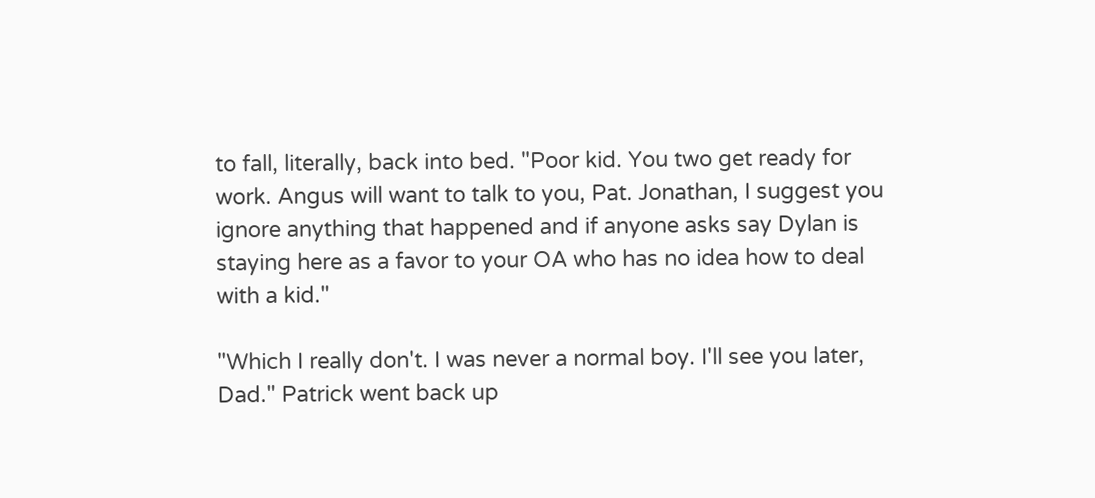to fall, literally, back into bed. "Poor kid. You two get ready for work. Angus will want to talk to you, Pat. Jonathan, I suggest you ignore anything that happened and if anyone asks say Dylan is staying here as a favor to your OA who has no idea how to deal with a kid."

"Which I really don't. I was never a normal boy. I'll see you later, Dad." Patrick went back up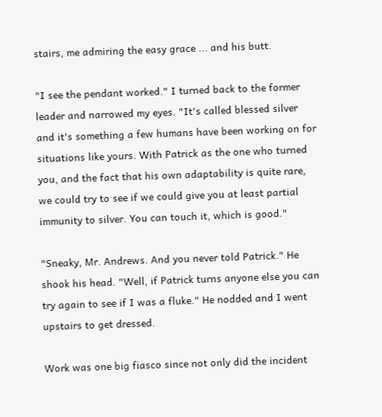stairs, me admiring the easy grace ... and his butt.

"I see the pendant worked." I turned back to the former leader and narrowed my eyes. "It's called blessed silver and it's something a few humans have been working on for situations like yours. With Patrick as the one who turned you, and the fact that his own adaptability is quite rare, we could try to see if we could give you at least partial immunity to silver. You can touch it, which is good."

"Sneaky, Mr. Andrews. And you never told Patrick." He shook his head. "Well, if Patrick turns anyone else you can try again to see if I was a fluke." He nodded and I went upstairs to get dressed.

Work was one big fiasco since not only did the incident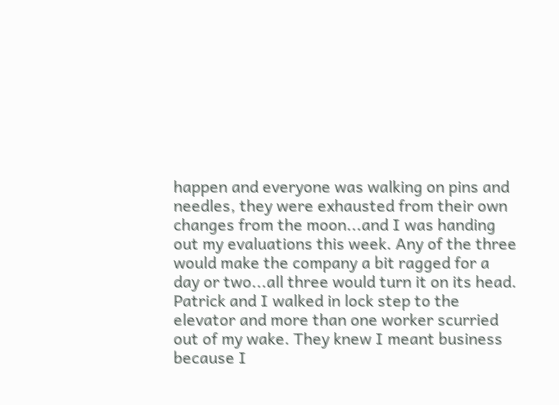happen and everyone was walking on pins and needles, they were exhausted from their own changes from the moon...and I was handing out my evaluations this week. Any of the three would make the company a bit ragged for a day or two...all three would turn it on its head. Patrick and I walked in lock step to the elevator and more than one worker scurried out of my wake. They knew I meant business because I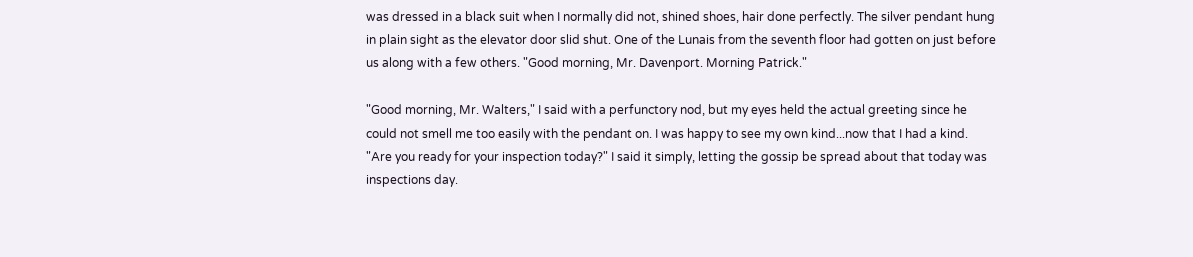was dressed in a black suit when I normally did not, shined shoes, hair done perfectly. The silver pendant hung in plain sight as the elevator door slid shut. One of the Lunais from the seventh floor had gotten on just before us along with a few others. "Good morning, Mr. Davenport. Morning Patrick."

"Good morning, Mr. Walters," I said with a perfunctory nod, but my eyes held the actual greeting since he could not smell me too easily with the pendant on. I was happy to see my own kind...now that I had a kind. "Are you ready for your inspection today?" I said it simply, letting the gossip be spread about that today was inspections day.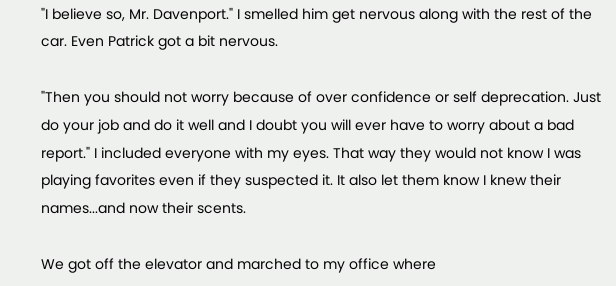"I believe so, Mr. Davenport." I smelled him get nervous along with the rest of the car. Even Patrick got a bit nervous.

"Then you should not worry because of over confidence or self deprecation. Just do your job and do it well and I doubt you will ever have to worry about a bad report." I included everyone with my eyes. That way they would not know I was playing favorites even if they suspected it. It also let them know I knew their names...and now their scents.

We got off the elevator and marched to my office where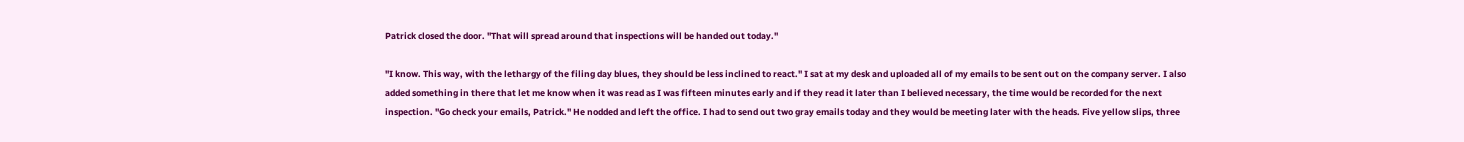Patrick closed the door. "That will spread around that inspections will be handed out today."

"I know. This way, with the lethargy of the filing day blues, they should be less inclined to react." I sat at my desk and uploaded all of my emails to be sent out on the company server. I also added something in there that let me know when it was read as I was fifteen minutes early and if they read it later than I believed necessary, the time would be recorded for the next inspection. "Go check your emails, Patrick." He nodded and left the office. I had to send out two gray emails today and they would be meeting later with the heads. Five yellow slips, three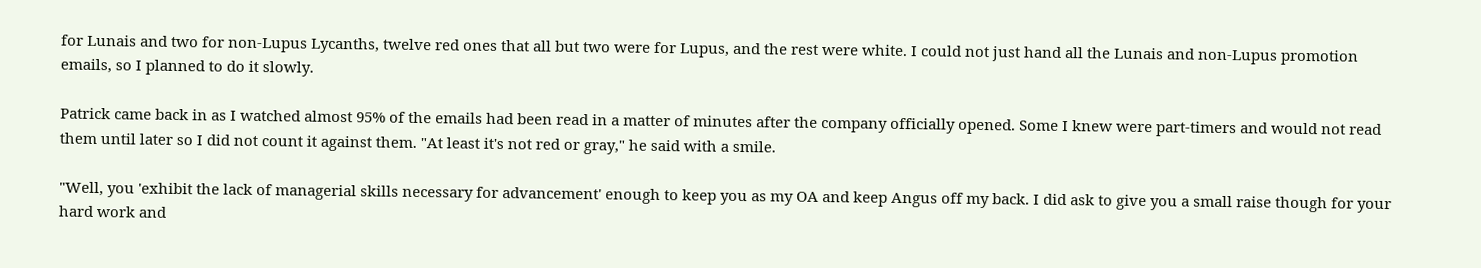for Lunais and two for non-Lupus Lycanths, twelve red ones that all but two were for Lupus, and the rest were white. I could not just hand all the Lunais and non-Lupus promotion emails, so I planned to do it slowly.

Patrick came back in as I watched almost 95% of the emails had been read in a matter of minutes after the company officially opened. Some I knew were part-timers and would not read them until later so I did not count it against them. "At least it's not red or gray," he said with a smile.

"Well, you 'exhibit the lack of managerial skills necessary for advancement' enough to keep you as my OA and keep Angus off my back. I did ask to give you a small raise though for your hard work and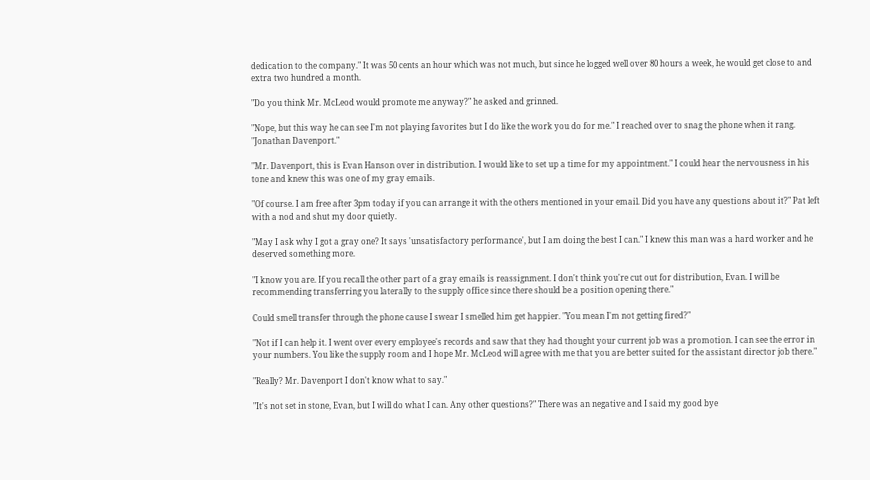dedication to the company." It was 50 cents an hour which was not much, but since he logged well over 80 hours a week, he would get close to and extra two hundred a month.

"Do you think Mr. McLeod would promote me anyway?" he asked and grinned.

"Nope, but this way he can see I'm not playing favorites but I do like the work you do for me." I reached over to snag the phone when it rang. "Jonathan Davenport."

"Mr. Davenport, this is Evan Hanson over in distribution. I would like to set up a time for my appointment." I could hear the nervousness in his tone and knew this was one of my gray emails.

"Of course. I am free after 3pm today if you can arrange it with the others mentioned in your email. Did you have any questions about it?" Pat left with a nod and shut my door quietly.

"May I ask why I got a gray one? It says 'unsatisfactory performance', but I am doing the best I can." I knew this man was a hard worker and he deserved something more.

"I know you are. If you recall the other part of a gray emails is reassignment. I don't think you're cut out for distribution, Evan. I will be recommending transferring you laterally to the supply office since there should be a position opening there."

Could smell transfer through the phone cause I swear I smelled him get happier. "You mean I'm not getting fired?"

"Not if I can help it. I went over every employee's records and saw that they had thought your current job was a promotion. I can see the error in your numbers. You like the supply room and I hope Mr. McLeod will agree with me that you are better suited for the assistant director job there."

"Really? Mr. Davenport I don't know what to say."

"It's not set in stone, Evan, but I will do what I can. Any other questions?" There was an negative and I said my good bye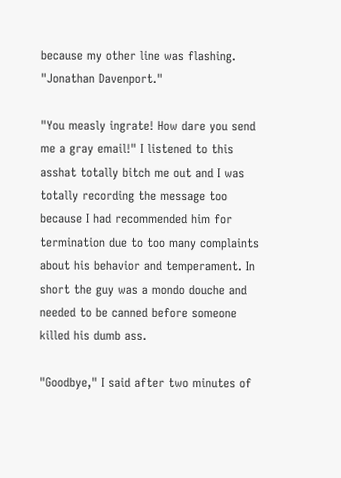because my other line was flashing. "Jonathan Davenport."

"You measly ingrate! How dare you send me a gray email!" I listened to this asshat totally bitch me out and I was totally recording the message too because I had recommended him for termination due to too many complaints about his behavior and temperament. In short the guy was a mondo douche and needed to be canned before someone killed his dumb ass.

"Goodbye," I said after two minutes of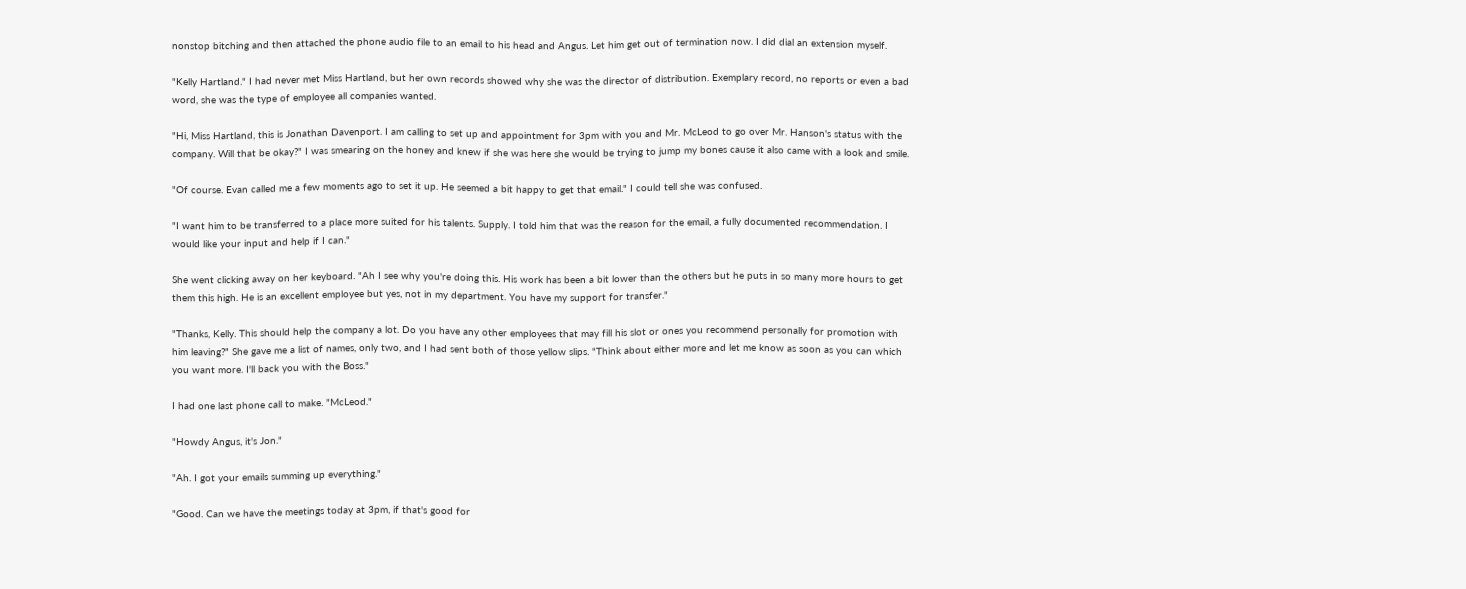nonstop bitching and then attached the phone audio file to an email to his head and Angus. Let him get out of termination now. I did dial an extension myself.

"Kelly Hartland." I had never met Miss Hartland, but her own records showed why she was the director of distribution. Exemplary record, no reports or even a bad word, she was the type of employee all companies wanted.

"Hi, Miss Hartland, this is Jonathan Davenport. I am calling to set up and appointment for 3pm with you and Mr. McLeod to go over Mr. Hanson's status with the company. Will that be okay?" I was smearing on the honey and knew if she was here she would be trying to jump my bones cause it also came with a look and smile.

"Of course. Evan called me a few moments ago to set it up. He seemed a bit happy to get that email." I could tell she was confused.

"I want him to be transferred to a place more suited for his talents. Supply. I told him that was the reason for the email, a fully documented recommendation. I would like your input and help if I can."

She went clicking away on her keyboard. "Ah I see why you're doing this. His work has been a bit lower than the others but he puts in so many more hours to get them this high. He is an excellent employee but yes, not in my department. You have my support for transfer."

"Thanks, Kelly. This should help the company a lot. Do you have any other employees that may fill his slot or ones you recommend personally for promotion with him leaving?" She gave me a list of names, only two, and I had sent both of those yellow slips. "Think about either more and let me know as soon as you can which you want more. I'll back you with the Boss."

I had one last phone call to make. "McLeod."

"Howdy Angus, it's Jon."

"Ah. I got your emails summing up everything."

"Good. Can we have the meetings today at 3pm, if that's good for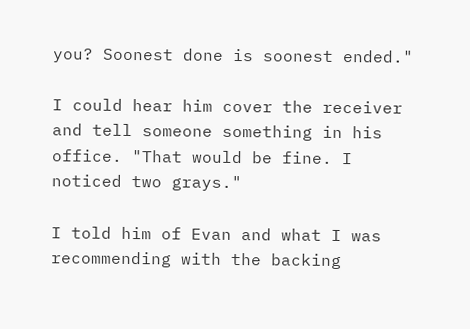you? Soonest done is soonest ended."

I could hear him cover the receiver and tell someone something in his office. "That would be fine. I noticed two grays."

I told him of Evan and what I was recommending with the backing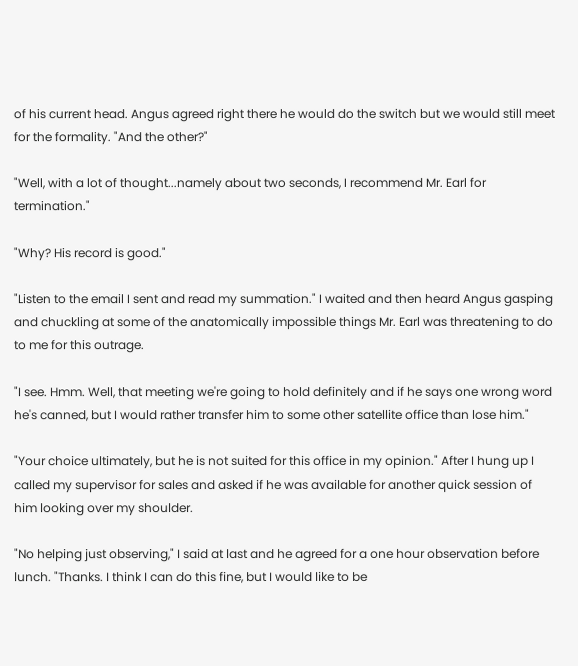of his current head. Angus agreed right there he would do the switch but we would still meet for the formality. "And the other?"

"Well, with a lot of thought...namely about two seconds, I recommend Mr. Earl for termination."

"Why? His record is good."

"Listen to the email I sent and read my summation." I waited and then heard Angus gasping and chuckling at some of the anatomically impossible things Mr. Earl was threatening to do to me for this outrage.

"I see. Hmm. Well, that meeting we're going to hold definitely and if he says one wrong word he's canned, but I would rather transfer him to some other satellite office than lose him."

"Your choice ultimately, but he is not suited for this office in my opinion." After I hung up I called my supervisor for sales and asked if he was available for another quick session of him looking over my shoulder.

"No helping just observing," I said at last and he agreed for a one hour observation before lunch. "Thanks. I think I can do this fine, but I would like to be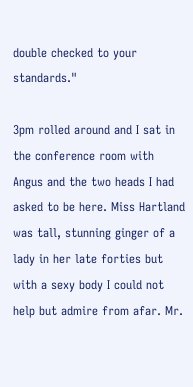double checked to your standards."

3pm rolled around and I sat in the conference room with Angus and the two heads I had asked to be here. Miss Hartland was tall, stunning ginger of a lady in her late forties but with a sexy body I could not help but admire from afar. Mr.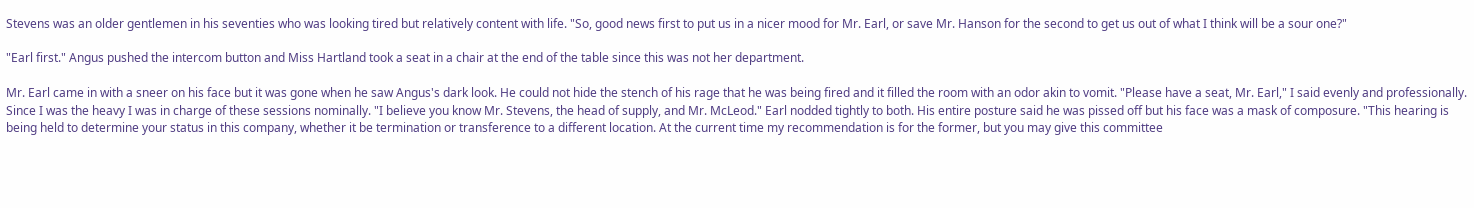Stevens was an older gentlemen in his seventies who was looking tired but relatively content with life. "So, good news first to put us in a nicer mood for Mr. Earl, or save Mr. Hanson for the second to get us out of what I think will be a sour one?"

"Earl first." Angus pushed the intercom button and Miss Hartland took a seat in a chair at the end of the table since this was not her department.

Mr. Earl came in with a sneer on his face but it was gone when he saw Angus's dark look. He could not hide the stench of his rage that he was being fired and it filled the room with an odor akin to vomit. "Please have a seat, Mr. Earl," I said evenly and professionally. Since I was the heavy I was in charge of these sessions nominally. "I believe you know Mr. Stevens, the head of supply, and Mr. McLeod." Earl nodded tightly to both. His entire posture said he was pissed off but his face was a mask of composure. "This hearing is being held to determine your status in this company, whether it be termination or transference to a different location. At the current time my recommendation is for the former, but you may give this committee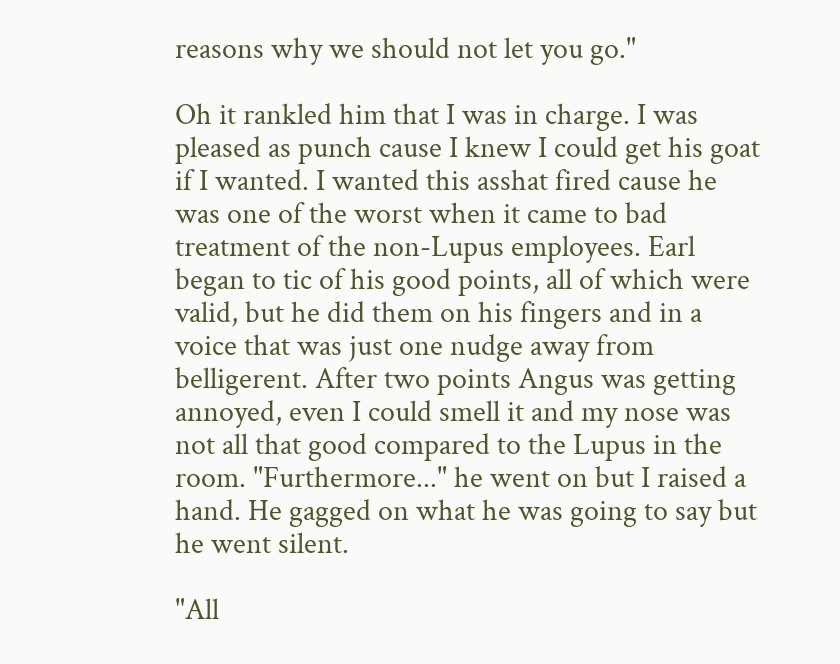reasons why we should not let you go."

Oh it rankled him that I was in charge. I was pleased as punch cause I knew I could get his goat if I wanted. I wanted this asshat fired cause he was one of the worst when it came to bad treatment of the non-Lupus employees. Earl began to tic of his good points, all of which were valid, but he did them on his fingers and in a voice that was just one nudge away from belligerent. After two points Angus was getting annoyed, even I could smell it and my nose was not all that good compared to the Lupus in the room. "Furthermore..." he went on but I raised a hand. He gagged on what he was going to say but he went silent.

"All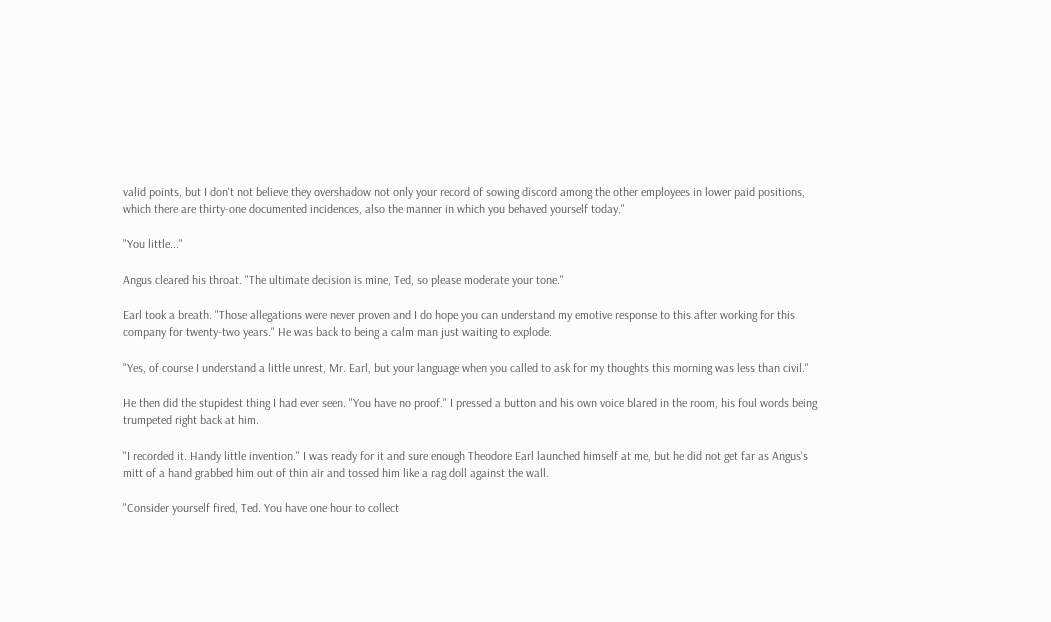valid points, but I don't not believe they overshadow not only your record of sowing discord among the other employees in lower paid positions, which there are thirty-one documented incidences, also the manner in which you behaved yourself today."

"You little..."

Angus cleared his throat. "The ultimate decision is mine, Ted, so please moderate your tone."

Earl took a breath. "Those allegations were never proven and I do hope you can understand my emotive response to this after working for this company for twenty-two years." He was back to being a calm man just waiting to explode.

"Yes, of course I understand a little unrest, Mr. Earl, but your language when you called to ask for my thoughts this morning was less than civil."

He then did the stupidest thing I had ever seen. "You have no proof." I pressed a button and his own voice blared in the room, his foul words being trumpeted right back at him.

"I recorded it. Handy little invention." I was ready for it and sure enough Theodore Earl launched himself at me, but he did not get far as Angus's mitt of a hand grabbed him out of thin air and tossed him like a rag doll against the wall.

"Consider yourself fired, Ted. You have one hour to collect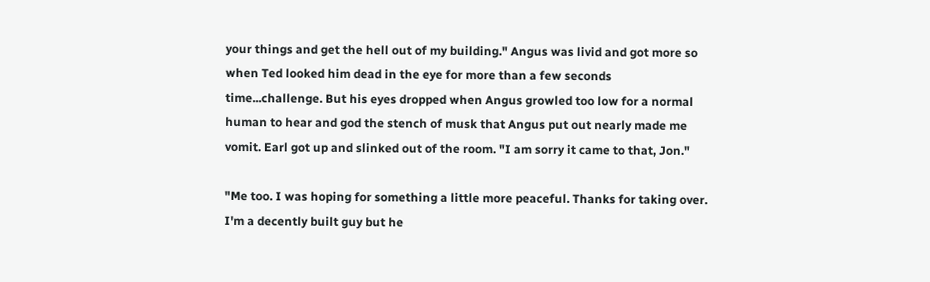your things and get the hell out of my building." Angus was livid and got more so when Ted looked him dead in the eye for more than a few seconds time...challenge. But his eyes dropped when Angus growled too low for a normal human to hear and god the stench of musk that Angus put out nearly made me vomit. Earl got up and slinked out of the room. "I am sorry it came to that, Jon."

"Me too. I was hoping for something a little more peaceful. Thanks for taking over. I'm a decently built guy but he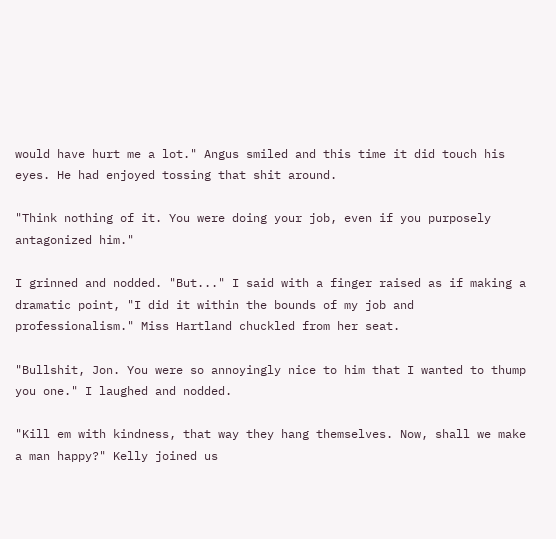would have hurt me a lot." Angus smiled and this time it did touch his eyes. He had enjoyed tossing that shit around.

"Think nothing of it. You were doing your job, even if you purposely antagonized him."

I grinned and nodded. "But..." I said with a finger raised as if making a dramatic point, "I did it within the bounds of my job and professionalism." Miss Hartland chuckled from her seat.

"Bullshit, Jon. You were so annoyingly nice to him that I wanted to thump you one." I laughed and nodded.

"Kill em with kindness, that way they hang themselves. Now, shall we make a man happy?" Kelly joined us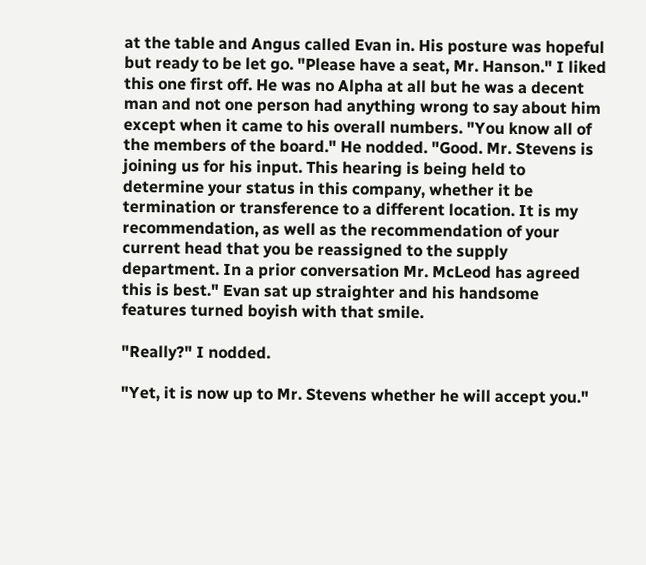at the table and Angus called Evan in. His posture was hopeful but ready to be let go. "Please have a seat, Mr. Hanson." I liked this one first off. He was no Alpha at all but he was a decent man and not one person had anything wrong to say about him except when it came to his overall numbers. "You know all of the members of the board." He nodded. "Good. Mr. Stevens is joining us for his input. This hearing is being held to determine your status in this company, whether it be termination or transference to a different location. It is my recommendation, as well as the recommendation of your current head that you be reassigned to the supply department. In a prior conversation Mr. McLeod has agreed this is best." Evan sat up straighter and his handsome features turned boyish with that smile.

"Really?" I nodded.

"Yet, it is now up to Mr. Stevens whether he will accept you."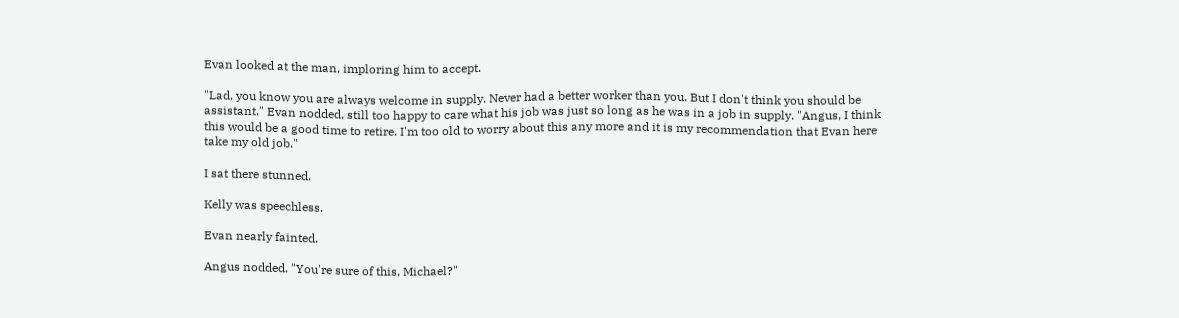Evan looked at the man, imploring him to accept.

"Lad, you know you are always welcome in supply. Never had a better worker than you. But I don't think you should be assistant." Evan nodded, still too happy to care what his job was just so long as he was in a job in supply. "Angus, I think this would be a good time to retire. I'm too old to worry about this any more and it is my recommendation that Evan here take my old job."

I sat there stunned.

Kelly was speechless.

Evan nearly fainted.

Angus nodded. "You're sure of this, Michael?"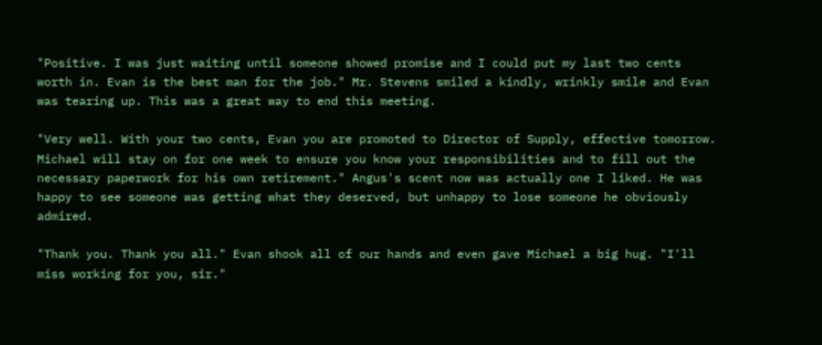"Positive. I was just waiting until someone showed promise and I could put my last two cents worth in. Evan is the best man for the job." Mr. Stevens smiled a kindly, wrinkly smile and Evan was tearing up. This was a great way to end this meeting.

"Very well. With your two cents, Evan you are promoted to Director of Supply, effective tomorrow. Michael will stay on for one week to ensure you know your responsibilities and to fill out the necessary paperwork for his own retirement." Angus's scent now was actually one I liked. He was happy to see someone was getting what they deserved, but unhappy to lose someone he obviously admired.

"Thank you. Thank you all." Evan shook all of our hands and even gave Michael a big hug. "I'll miss working for you, sir."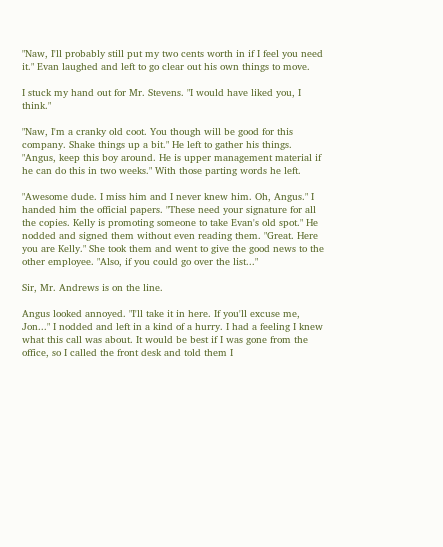"Naw, I'll probably still put my two cents worth in if I feel you need it." Evan laughed and left to go clear out his own things to move.

I stuck my hand out for Mr. Stevens. "I would have liked you, I think."

"Naw, I'm a cranky old coot. You though will be good for this company. Shake things up a bit." He left to gather his things. "Angus, keep this boy around. He is upper management material if he can do this in two weeks." With those parting words he left.

"Awesome dude. I miss him and I never knew him. Oh, Angus." I handed him the official papers. "These need your signature for all the copies. Kelly is promoting someone to take Evan's old spot." He nodded and signed them without even reading them. "Great. Here you are Kelly." She took them and went to give the good news to the other employee. "Also, if you could go over the list..."

Sir, Mr. Andrews is on the line.

Angus looked annoyed. "I'll take it in here. If you'll excuse me, Jon..." I nodded and left in a kind of a hurry. I had a feeling I knew what this call was about. It would be best if I was gone from the office, so I called the front desk and told them I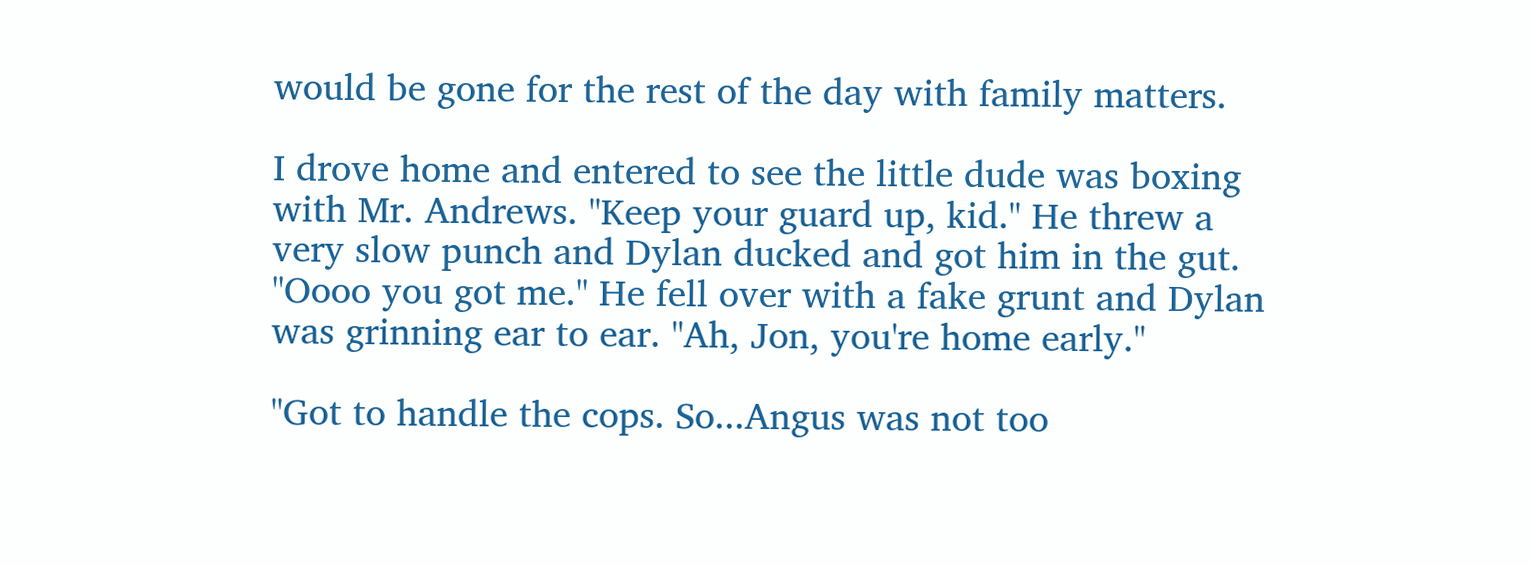would be gone for the rest of the day with family matters.

I drove home and entered to see the little dude was boxing with Mr. Andrews. "Keep your guard up, kid." He threw a very slow punch and Dylan ducked and got him in the gut. "Oooo you got me." He fell over with a fake grunt and Dylan was grinning ear to ear. "Ah, Jon, you're home early."

"Got to handle the cops. So...Angus was not too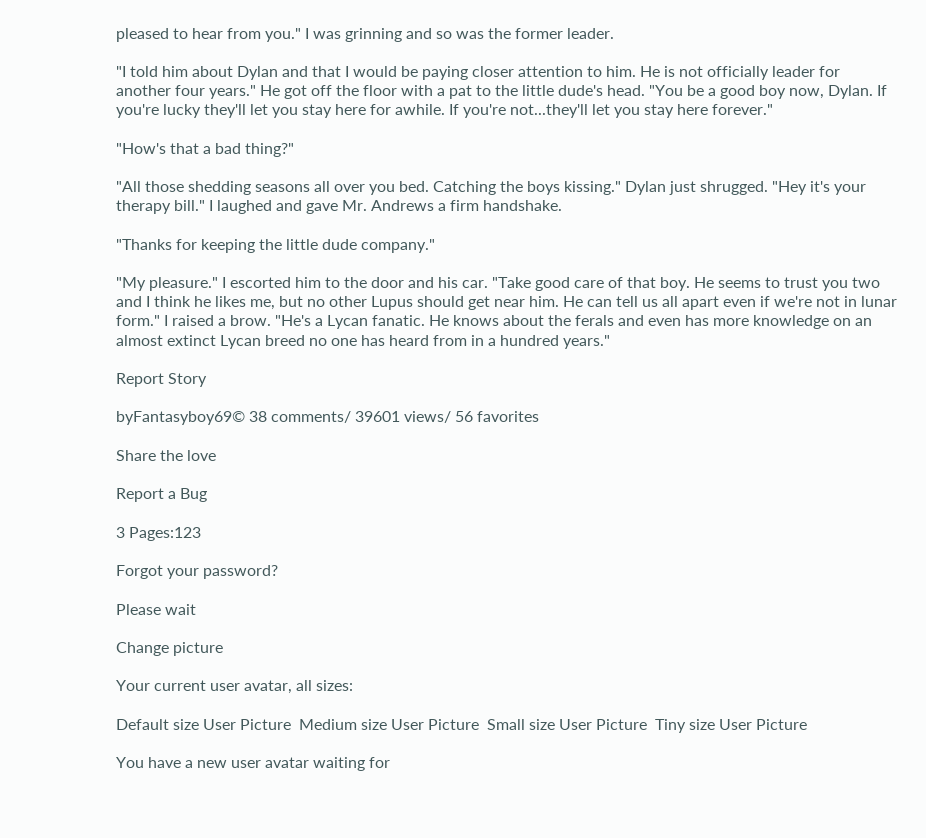pleased to hear from you." I was grinning and so was the former leader.

"I told him about Dylan and that I would be paying closer attention to him. He is not officially leader for another four years." He got off the floor with a pat to the little dude's head. "You be a good boy now, Dylan. If you're lucky they'll let you stay here for awhile. If you're not...they'll let you stay here forever."

"How's that a bad thing?"

"All those shedding seasons all over you bed. Catching the boys kissing." Dylan just shrugged. "Hey it's your therapy bill." I laughed and gave Mr. Andrews a firm handshake.

"Thanks for keeping the little dude company."

"My pleasure." I escorted him to the door and his car. "Take good care of that boy. He seems to trust you two and I think he likes me, but no other Lupus should get near him. He can tell us all apart even if we're not in lunar form." I raised a brow. "He's a Lycan fanatic. He knows about the ferals and even has more knowledge on an almost extinct Lycan breed no one has heard from in a hundred years."

Report Story

byFantasyboy69© 38 comments/ 39601 views/ 56 favorites

Share the love

Report a Bug

3 Pages:123

Forgot your password?

Please wait

Change picture

Your current user avatar, all sizes:

Default size User Picture  Medium size User Picture  Small size User Picture  Tiny size User Picture

You have a new user avatar waiting for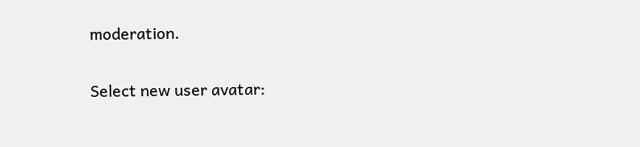moderation.

Select new user avatar: